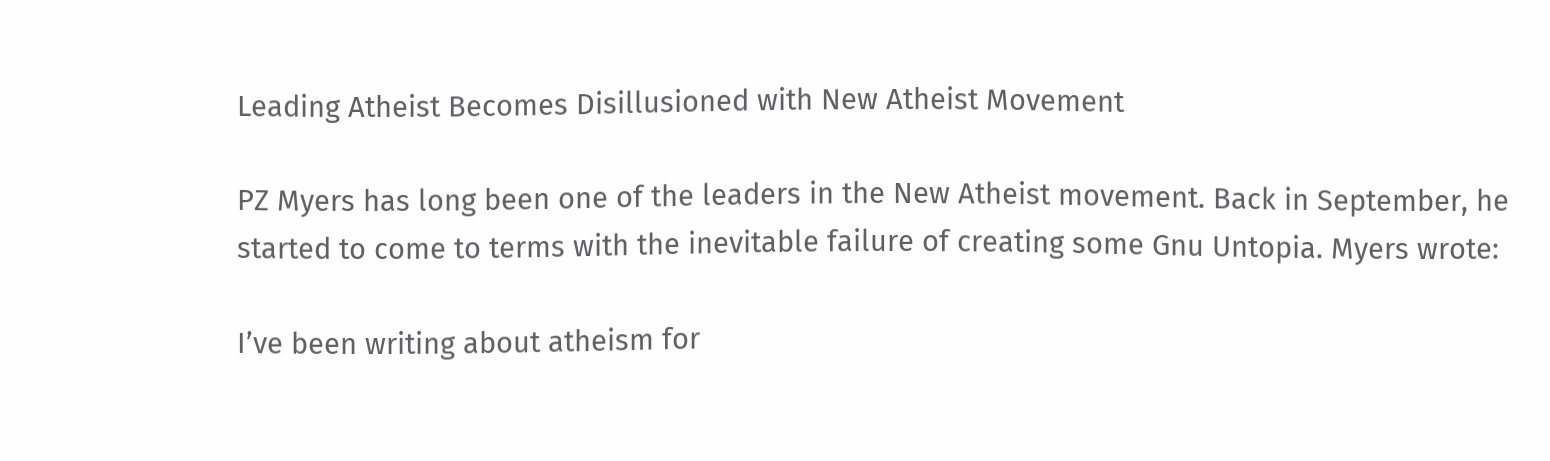Leading Atheist Becomes Disillusioned with New Atheist Movement

PZ Myers has long been one of the leaders in the New Atheist movement. Back in September, he started to come to terms with the inevitable failure of creating some Gnu Untopia. Myers wrote:

I’ve been writing about atheism for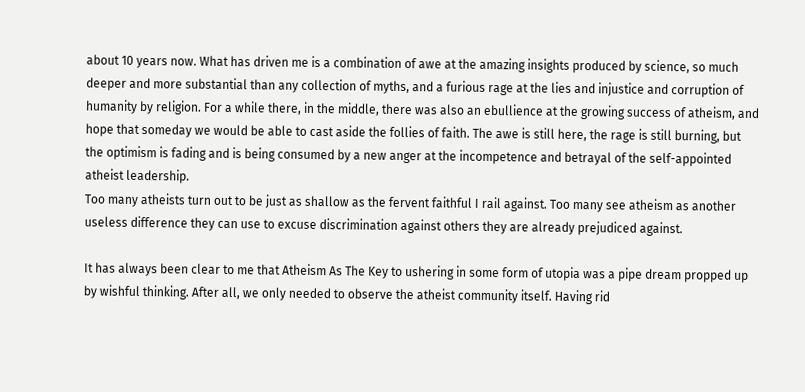about 10 years now. What has driven me is a combination of awe at the amazing insights produced by science, so much deeper and more substantial than any collection of myths, and a furious rage at the lies and injustice and corruption of humanity by religion. For a while there, in the middle, there was also an ebullience at the growing success of atheism, and hope that someday we would be able to cast aside the follies of faith. The awe is still here, the rage is still burning, but the optimism is fading and is being consumed by a new anger at the incompetence and betrayal of the self-appointed atheist leadership.
Too many atheists turn out to be just as shallow as the fervent faithful I rail against. Too many see atheism as another useless difference they can use to excuse discrimination against others they are already prejudiced against.

It has always been clear to me that Atheism As The Key to ushering in some form of utopia was a pipe dream propped up by wishful thinking. After all, we only needed to observe the atheist community itself. Having rid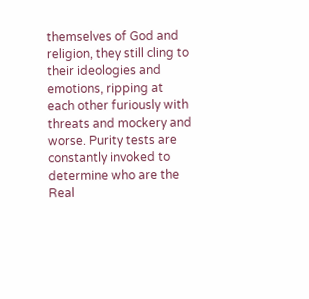themselves of God and religion, they still cling to their ideologies and emotions, ripping at each other furiously with threats and mockery and worse. Purity tests are constantly invoked to determine who are the Real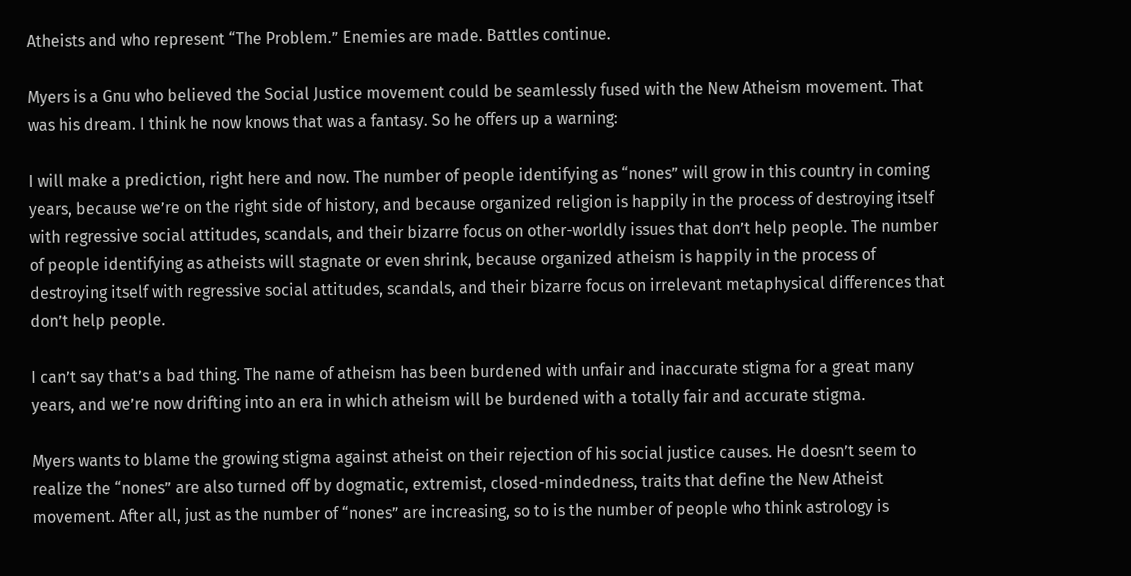Atheists and who represent “The Problem.” Enemies are made. Battles continue.

Myers is a Gnu who believed the Social Justice movement could be seamlessly fused with the New Atheism movement. That was his dream. I think he now knows that was a fantasy. So he offers up a warning:

I will make a prediction, right here and now. The number of people identifying as “nones” will grow in this country in coming years, because we’re on the right side of history, and because organized religion is happily in the process of destroying itself with regressive social attitudes, scandals, and their bizarre focus on other-worldly issues that don’t help people. The number of people identifying as atheists will stagnate or even shrink, because organized atheism is happily in the process of destroying itself with regressive social attitudes, scandals, and their bizarre focus on irrelevant metaphysical differences that don’t help people.

I can’t say that’s a bad thing. The name of atheism has been burdened with unfair and inaccurate stigma for a great many years, and we’re now drifting into an era in which atheism will be burdened with a totally fair and accurate stigma.

Myers wants to blame the growing stigma against atheist on their rejection of his social justice causes. He doesn’t seem to realize the “nones” are also turned off by dogmatic, extremist, closed-mindedness, traits that define the New Atheist movement. After all, just as the number of “nones” are increasing, so to is the number of people who think astrology is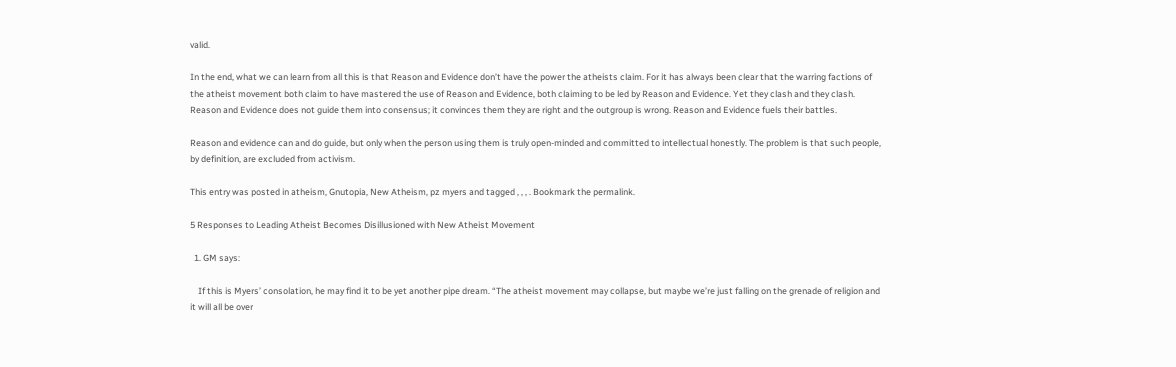valid.

In the end, what we can learn from all this is that Reason and Evidence don’t have the power the atheists claim. For it has always been clear that the warring factions of the atheist movement both claim to have mastered the use of Reason and Evidence, both claiming to be led by Reason and Evidence. Yet they clash and they clash. Reason and Evidence does not guide them into consensus; it convinces them they are right and the outgroup is wrong. Reason and Evidence fuels their battles.

Reason and evidence can and do guide, but only when the person using them is truly open-minded and committed to intellectual honestly. The problem is that such people, by definition, are excluded from activism.

This entry was posted in atheism, Gnutopia, New Atheism, pz myers and tagged , , , . Bookmark the permalink.

5 Responses to Leading Atheist Becomes Disillusioned with New Atheist Movement

  1. GM says:

    If this is Myers’ consolation, he may find it to be yet another pipe dream. “The atheist movement may collapse, but maybe we’re just falling on the grenade of religion and it will all be over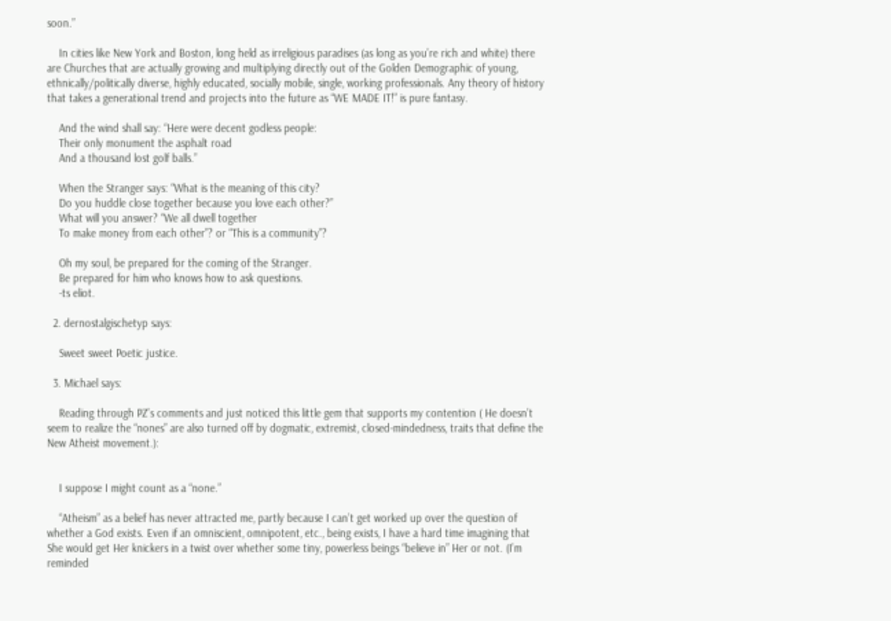soon.”

    In cities like New York and Boston, long held as irreligious paradises (as long as you’re rich and white) there are Churches that are actually growing and multiplying directly out of the Golden Demographic of young, ethnically/politically diverse, highly educated, socially mobile, single, working professionals. Any theory of history that takes a generational trend and projects into the future as “WE MADE IT!” is pure fantasy.

    And the wind shall say: “Here were decent godless people:
    Their only monument the asphalt road
    And a thousand lost golf balls.”

    When the Stranger says: “What is the meaning of this city?
    Do you huddle close together because you love each other?”
    What will you answer? “We all dwell together
    To make money from each other”? or “This is a community”?

    Oh my soul, be prepared for the coming of the Stranger.
    Be prepared for him who knows how to ask questions.
    -ts eliot.

  2. dernostalgischetyp says:

    Sweet sweet Poetic justice.

  3. Michael says:

    Reading through PZ’s comments and just noticed this little gem that supports my contention ( He doesn’t seem to realize the “nones” are also turned off by dogmatic, extremist, closed-mindedness, traits that define the New Atheist movement.):


    I suppose I might count as a “none.”

    “Atheism” as a belief has never attracted me, partly because I can’t get worked up over the question of whether a God exists. Even if an omniscient, omnipotent, etc., being exists, I have a hard time imagining that She would get Her knickers in a twist over whether some tiny, powerless beings “believe in” Her or not. (I’m reminded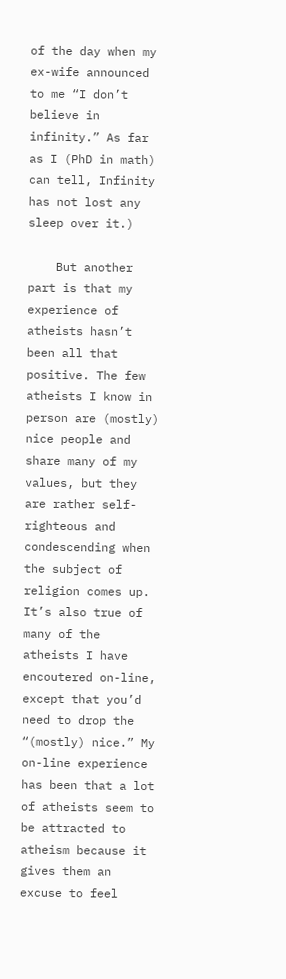of the day when my ex-wife announced to me “I don’t believe in infinity.” As far as I (PhD in math) can tell, Infinity has not lost any sleep over it.)

    But another part is that my experience of atheists hasn’t been all that positive. The few atheists I know in person are (mostly) nice people and share many of my values, but they are rather self-righteous and condescending when the subject of religion comes up. It’s also true of many of the atheists I have encoutered on-line, except that you’d need to drop the “(mostly) nice.” My on-line experience has been that a lot of atheists seem to be attracted to atheism because it gives them an excuse to feel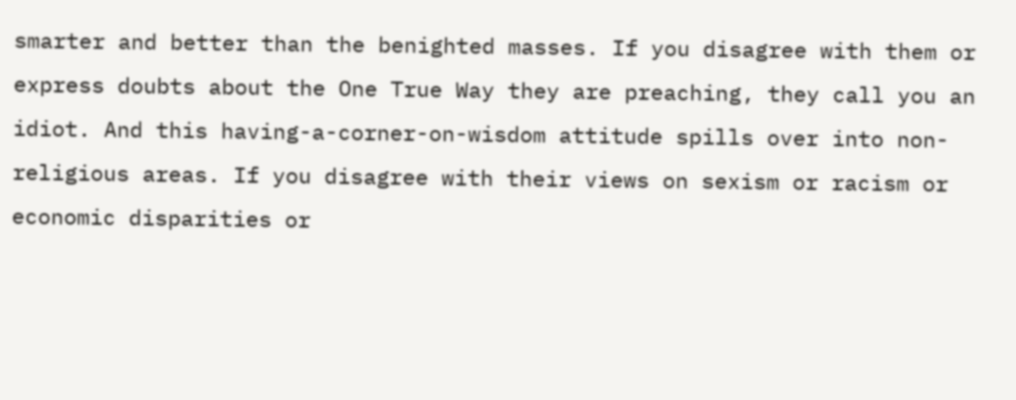smarter and better than the benighted masses. If you disagree with them or express doubts about the One True Way they are preaching, they call you an idiot. And this having-a-corner-on-wisdom attitude spills over into non-religious areas. If you disagree with their views on sexism or racism or economic disparities or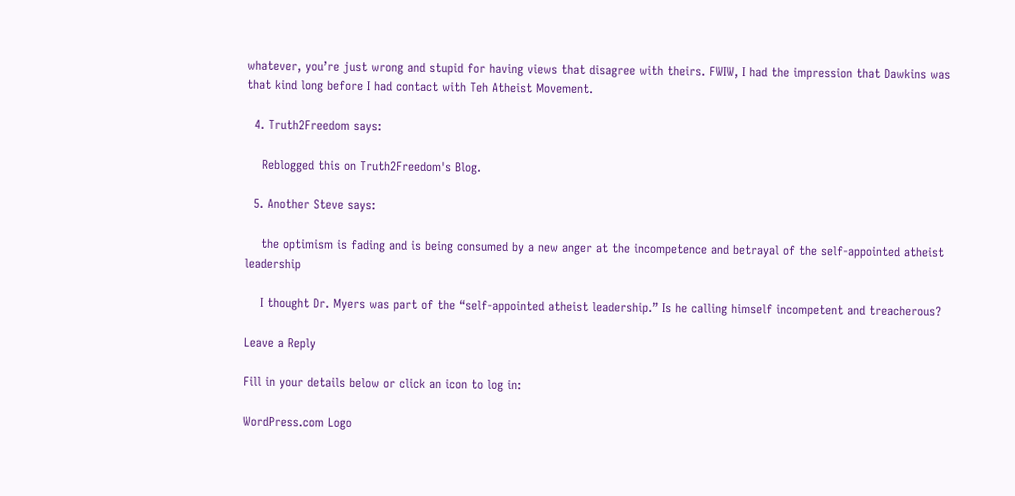whatever, you’re just wrong and stupid for having views that disagree with theirs. FWIW, I had the impression that Dawkins was that kind long before I had contact with Teh Atheist Movement.

  4. Truth2Freedom says:

    Reblogged this on Truth2Freedom's Blog.

  5. Another Steve says:

    the optimism is fading and is being consumed by a new anger at the incompetence and betrayal of the self-appointed atheist leadership

    I thought Dr. Myers was part of the “self-appointed atheist leadership.” Is he calling himself incompetent and treacherous?

Leave a Reply

Fill in your details below or click an icon to log in:

WordPress.com Logo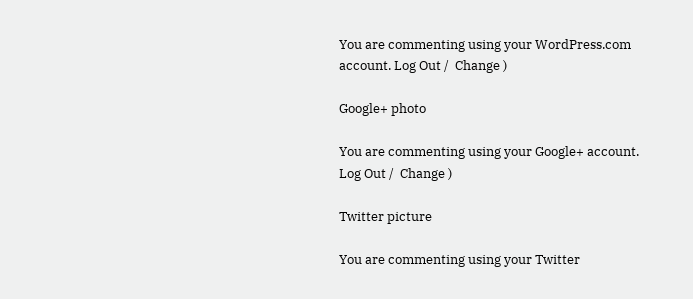You are commenting using your WordPress.com account. Log Out /  Change )

Google+ photo

You are commenting using your Google+ account. Log Out /  Change )

Twitter picture

You are commenting using your Twitter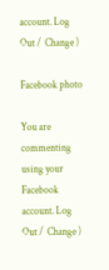account. Log Out /  Change )

Facebook photo

You are commenting using your Facebook account. Log Out /  Change )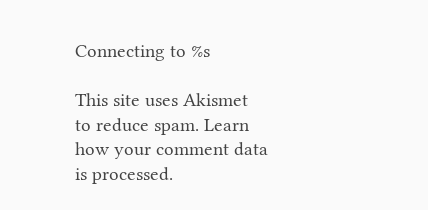Connecting to %s

This site uses Akismet to reduce spam. Learn how your comment data is processed.